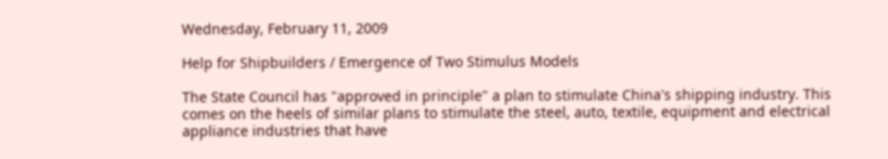Wednesday, February 11, 2009

Help for Shipbuilders / Emergence of Two Stimulus Models

The State Council has "approved in principle" a plan to stimulate China's shipping industry. This comes on the heels of similar plans to stimulate the steel, auto, textile, equipment and electrical appliance industries that have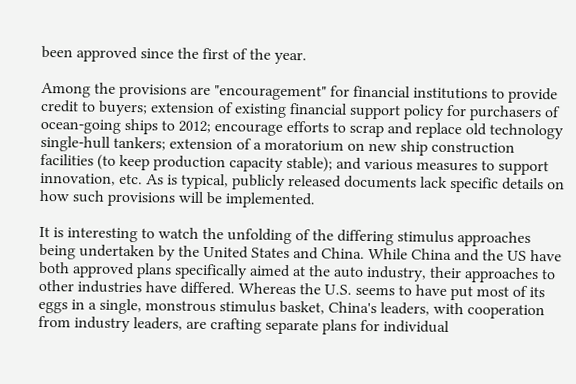been approved since the first of the year.

Among the provisions are "encouragement" for financial institutions to provide credit to buyers; extension of existing financial support policy for purchasers of ocean-going ships to 2012; encourage efforts to scrap and replace old technology single-hull tankers; extension of a moratorium on new ship construction facilities (to keep production capacity stable); and various measures to support innovation, etc. As is typical, publicly released documents lack specific details on how such provisions will be implemented.

It is interesting to watch the unfolding of the differing stimulus approaches being undertaken by the United States and China. While China and the US have both approved plans specifically aimed at the auto industry, their approaches to other industries have differed. Whereas the U.S. seems to have put most of its eggs in a single, monstrous stimulus basket, China's leaders, with cooperation from industry leaders, are crafting separate plans for individual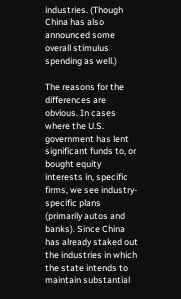industries. (Though China has also announced some overall stimulus spending as well.)

The reasons for the differences are obvious. In cases where the U.S. government has lent significant funds to, or bought equity interests in, specific firms, we see industry-specific plans (primarily autos and banks). Since China has already staked out the industries in which the state intends to maintain substantial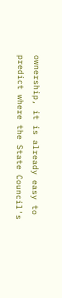ownership, it is already easy to predict where the State Council's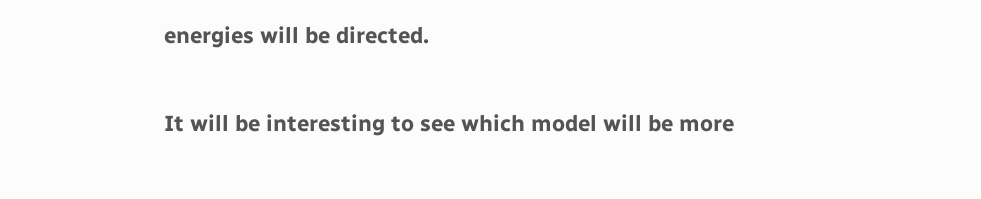energies will be directed.

It will be interesting to see which model will be more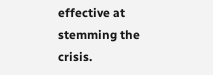effective at stemming the crisis.